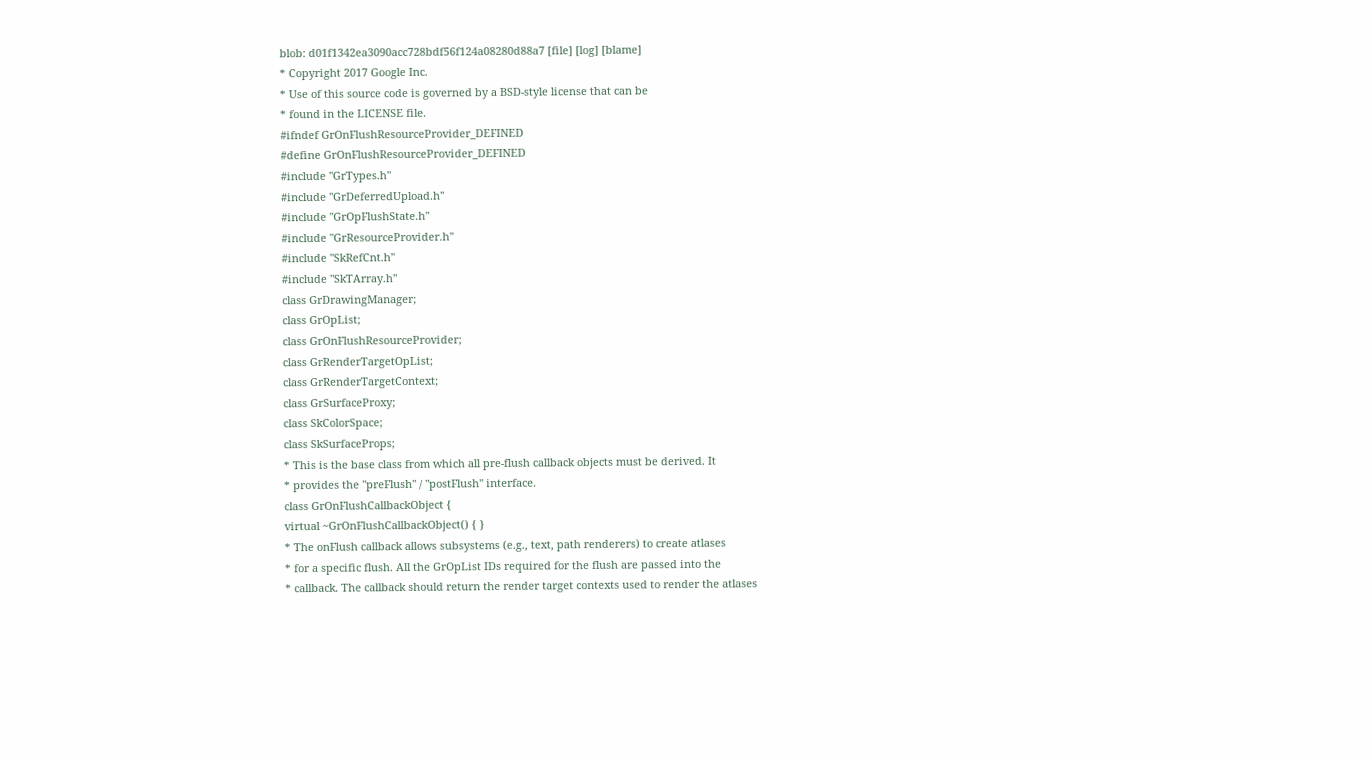blob: d01f1342ea3090acc728bdf56f124a08280d88a7 [file] [log] [blame]
* Copyright 2017 Google Inc.
* Use of this source code is governed by a BSD-style license that can be
* found in the LICENSE file.
#ifndef GrOnFlushResourceProvider_DEFINED
#define GrOnFlushResourceProvider_DEFINED
#include "GrTypes.h"
#include "GrDeferredUpload.h"
#include "GrOpFlushState.h"
#include "GrResourceProvider.h"
#include "SkRefCnt.h"
#include "SkTArray.h"
class GrDrawingManager;
class GrOpList;
class GrOnFlushResourceProvider;
class GrRenderTargetOpList;
class GrRenderTargetContext;
class GrSurfaceProxy;
class SkColorSpace;
class SkSurfaceProps;
* This is the base class from which all pre-flush callback objects must be derived. It
* provides the "preFlush" / "postFlush" interface.
class GrOnFlushCallbackObject {
virtual ~GrOnFlushCallbackObject() { }
* The onFlush callback allows subsystems (e.g., text, path renderers) to create atlases
* for a specific flush. All the GrOpList IDs required for the flush are passed into the
* callback. The callback should return the render target contexts used to render the atlases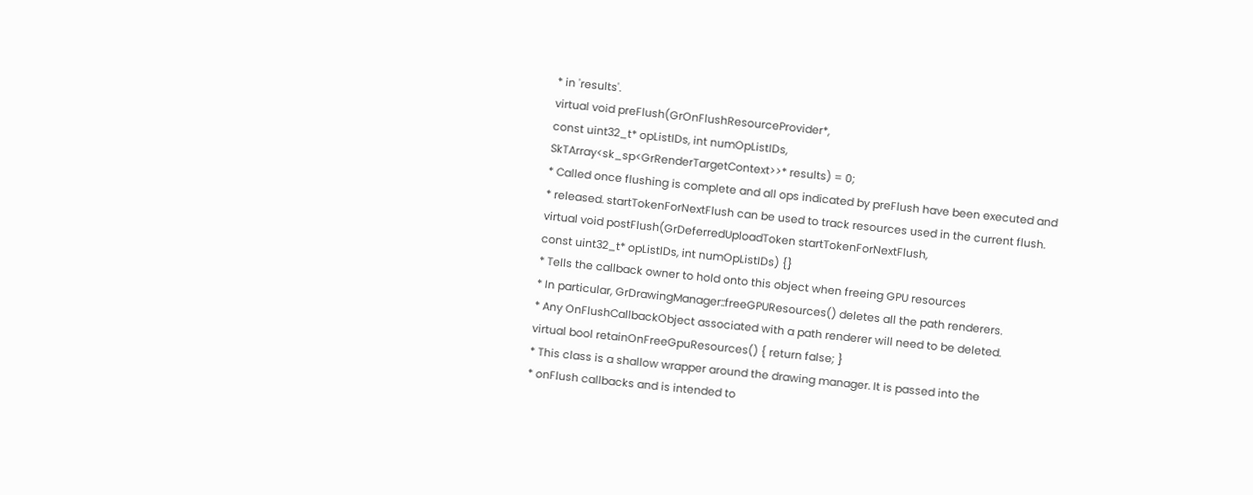* in 'results'.
virtual void preFlush(GrOnFlushResourceProvider*,
const uint32_t* opListIDs, int numOpListIDs,
SkTArray<sk_sp<GrRenderTargetContext>>* results) = 0;
* Called once flushing is complete and all ops indicated by preFlush have been executed and
* released. startTokenForNextFlush can be used to track resources used in the current flush.
virtual void postFlush(GrDeferredUploadToken startTokenForNextFlush,
const uint32_t* opListIDs, int numOpListIDs) {}
* Tells the callback owner to hold onto this object when freeing GPU resources
* In particular, GrDrawingManager::freeGPUResources() deletes all the path renderers.
* Any OnFlushCallbackObject associated with a path renderer will need to be deleted.
virtual bool retainOnFreeGpuResources() { return false; }
* This class is a shallow wrapper around the drawing manager. It is passed into the
* onFlush callbacks and is intended to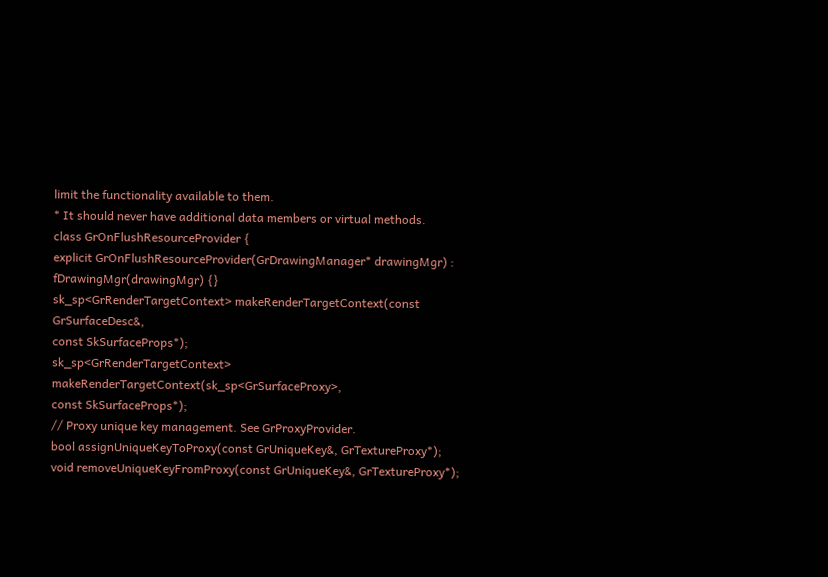limit the functionality available to them.
* It should never have additional data members or virtual methods.
class GrOnFlushResourceProvider {
explicit GrOnFlushResourceProvider(GrDrawingManager* drawingMgr) : fDrawingMgr(drawingMgr) {}
sk_sp<GrRenderTargetContext> makeRenderTargetContext(const GrSurfaceDesc&,
const SkSurfaceProps*);
sk_sp<GrRenderTargetContext> makeRenderTargetContext(sk_sp<GrSurfaceProxy>,
const SkSurfaceProps*);
// Proxy unique key management. See GrProxyProvider.
bool assignUniqueKeyToProxy(const GrUniqueKey&, GrTextureProxy*);
void removeUniqueKeyFromProxy(const GrUniqueKey&, GrTextureProxy*);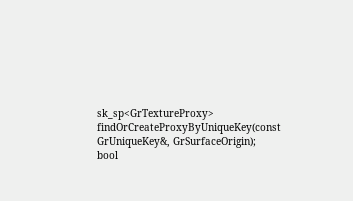sk_sp<GrTextureProxy> findOrCreateProxyByUniqueKey(const GrUniqueKey&, GrSurfaceOrigin);
bool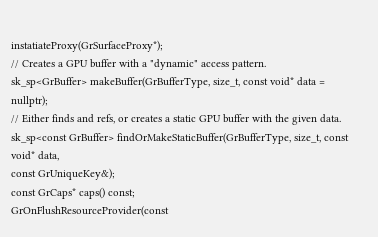instatiateProxy(GrSurfaceProxy*);
// Creates a GPU buffer with a "dynamic" access pattern.
sk_sp<GrBuffer> makeBuffer(GrBufferType, size_t, const void* data = nullptr);
// Either finds and refs, or creates a static GPU buffer with the given data.
sk_sp<const GrBuffer> findOrMakeStaticBuffer(GrBufferType, size_t, const void* data,
const GrUniqueKey&);
const GrCaps* caps() const;
GrOnFlushResourceProvider(const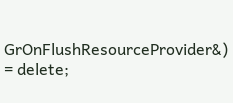GrOnFlushResourceProvider&) = delete;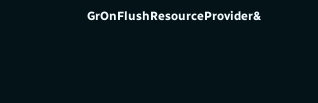GrOnFlushResourceProvider&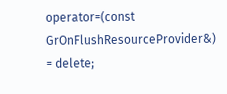operator=(const GrOnFlushResourceProvider&) = delete;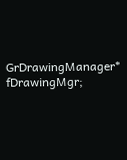GrDrawingManager* fDrawingMgr;